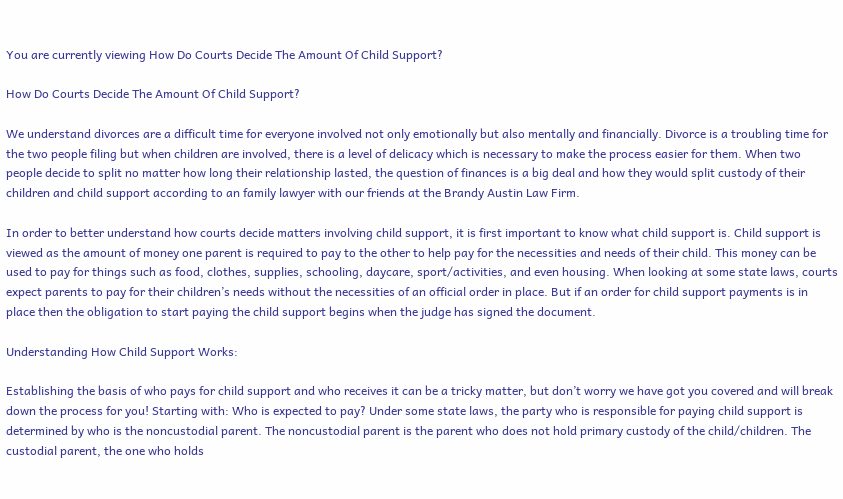You are currently viewing How Do Courts Decide The Amount Of Child Support?

How Do Courts Decide The Amount Of Child Support?

We understand divorces are a difficult time for everyone involved not only emotionally but also mentally and financially. Divorce is a troubling time for the two people filing but when children are involved, there is a level of delicacy which is necessary to make the process easier for them. When two people decide to split no matter how long their relationship lasted, the question of finances is a big deal and how they would split custody of their children and child support according to an family lawyer with our friends at the Brandy Austin Law Firm.

In order to better understand how courts decide matters involving child support, it is first important to know what child support is. Child support is viewed as the amount of money one parent is required to pay to the other to help pay for the necessities and needs of their child. This money can be used to pay for things such as food, clothes, supplies, schooling, daycare, sport/activities, and even housing. When looking at some state laws, courts expect parents to pay for their children’s needs without the necessities of an official order in place. But if an order for child support payments is in place then the obligation to start paying the child support begins when the judge has signed the document.

Understanding How Child Support Works:

Establishing the basis of who pays for child support and who receives it can be a tricky matter, but don’t worry we have got you covered and will break down the process for you! Starting with: Who is expected to pay? Under some state laws, the party who is responsible for paying child support is determined by who is the noncustodial parent. The noncustodial parent is the parent who does not hold primary custody of the child/children. The custodial parent, the one who holds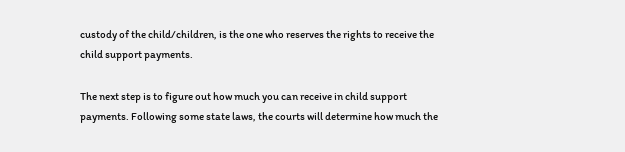custody of the child/children, is the one who reserves the rights to receive the child support payments.

The next step is to figure out how much you can receive in child support payments. Following some state laws, the courts will determine how much the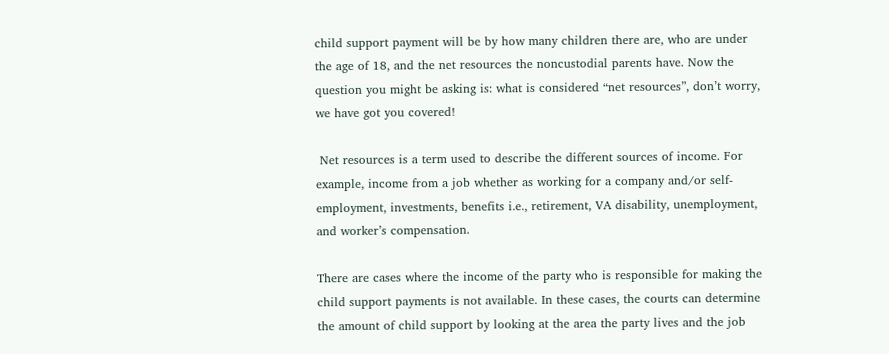child support payment will be by how many children there are, who are under the age of 18, and the net resources the noncustodial parents have. Now the question you might be asking is: what is considered “net resources”, don’t worry, we have got you covered!

 Net resources is a term used to describe the different sources of income. For example, income from a job whether as working for a company and/or self-employment, investments, benefits i.e., retirement, VA disability, unemployment, and worker’s compensation.

There are cases where the income of the party who is responsible for making the child support payments is not available. In these cases, the courts can determine the amount of child support by looking at the area the party lives and the job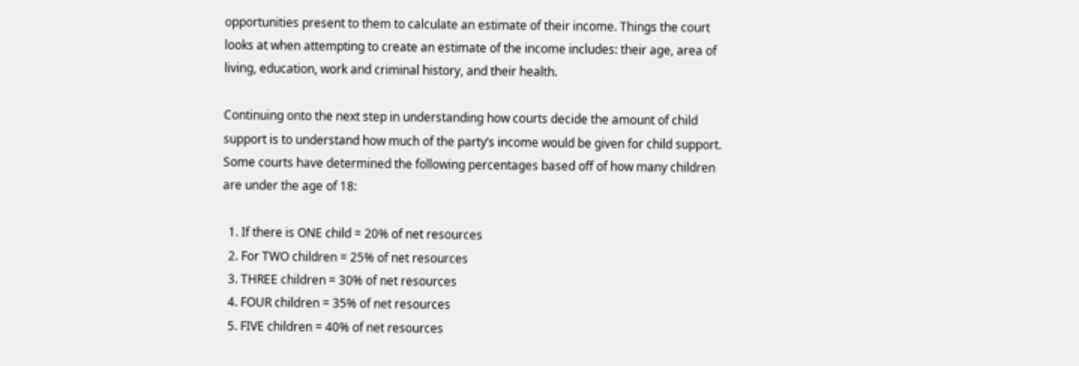opportunities present to them to calculate an estimate of their income. Things the court looks at when attempting to create an estimate of the income includes: their age, area of living, education, work and criminal history, and their health.

Continuing onto the next step in understanding how courts decide the amount of child support is to understand how much of the party’s income would be given for child support. Some courts have determined the following percentages based off of how many children are under the age of 18:

  1. If there is ONE child = 20% of net resources
  2. For TWO children = 25% of net resources
  3. THREE children = 30% of net resources
  4. FOUR children = 35% of net resources
  5. FIVE children = 40% of net resources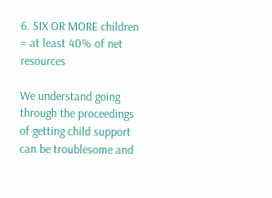6. SIX OR MORE children = at least 40% of net resources

We understand going through the proceedings of getting child support can be troublesome and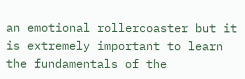an emotional rollercoaster but it is extremely important to learn the fundamentals of the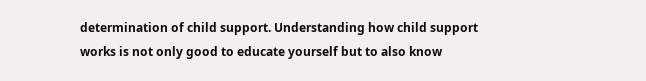determination of child support. Understanding how child support works is not only good to educate yourself but to also know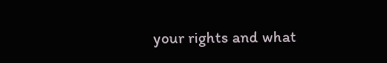your rights and what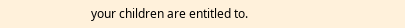your children are entitled to.